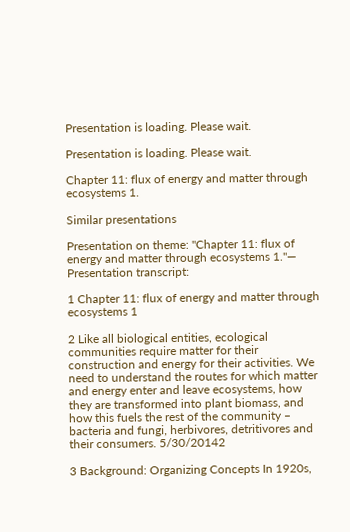Presentation is loading. Please wait.

Presentation is loading. Please wait.

Chapter 11: flux of energy and matter through ecosystems 1.

Similar presentations

Presentation on theme: "Chapter 11: flux of energy and matter through ecosystems 1."— Presentation transcript:

1 Chapter 11: flux of energy and matter through ecosystems 1

2 Like all biological entities, ecological communities require matter for their construction and energy for their activities. We need to understand the routes for which matter and energy enter and leave ecosystems, how they are transformed into plant biomass, and how this fuels the rest of the community – bacteria and fungi, herbivores, detritivores and their consumers. 5/30/20142

3 Background: Organizing Concepts In 1920s,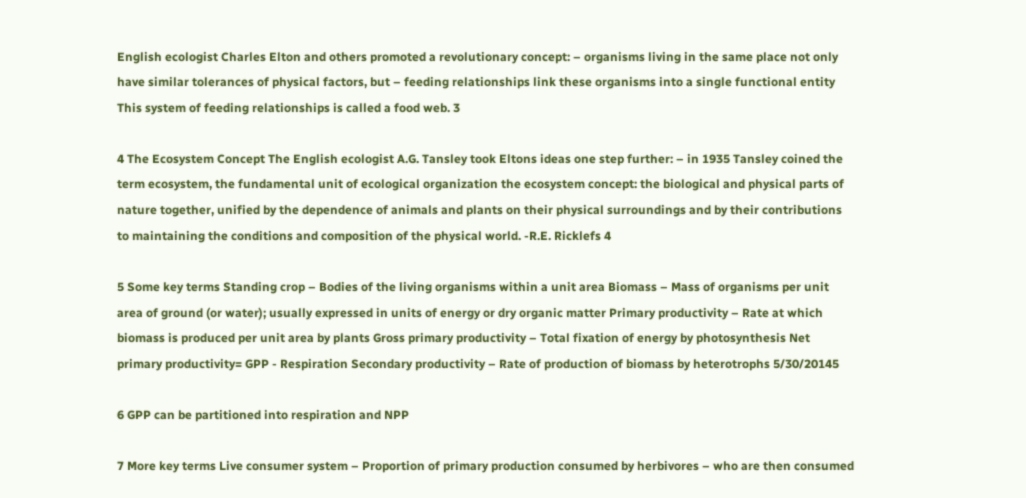English ecologist Charles Elton and others promoted a revolutionary concept: – organisms living in the same place not only have similar tolerances of physical factors, but – feeding relationships link these organisms into a single functional entity This system of feeding relationships is called a food web. 3

4 The Ecosystem Concept The English ecologist A.G. Tansley took Eltons ideas one step further: – in 1935 Tansley coined the term ecosystem, the fundamental unit of ecological organization the ecosystem concept: the biological and physical parts of nature together, unified by the dependence of animals and plants on their physical surroundings and by their contributions to maintaining the conditions and composition of the physical world. -R.E. Ricklefs 4

5 Some key terms Standing crop – Bodies of the living organisms within a unit area Biomass – Mass of organisms per unit area of ground (or water); usually expressed in units of energy or dry organic matter Primary productivity – Rate at which biomass is produced per unit area by plants Gross primary productivity – Total fixation of energy by photosynthesis Net primary productivity= GPP - Respiration Secondary productivity – Rate of production of biomass by heterotrophs 5/30/20145

6 GPP can be partitioned into respiration and NPP

7 More key terms Live consumer system – Proportion of primary production consumed by herbivores – who are then consumed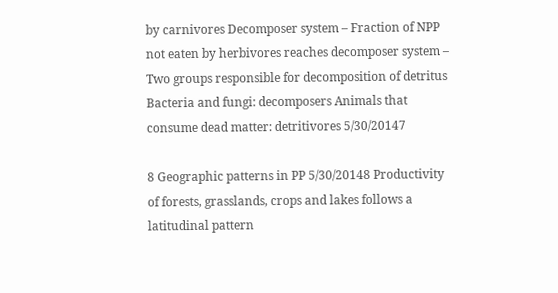by carnivores Decomposer system – Fraction of NPP not eaten by herbivores reaches decomposer system – Two groups responsible for decomposition of detritus Bacteria and fungi: decomposers Animals that consume dead matter: detritivores 5/30/20147

8 Geographic patterns in PP 5/30/20148 Productivity of forests, grasslands, crops and lakes follows a latitudinal pattern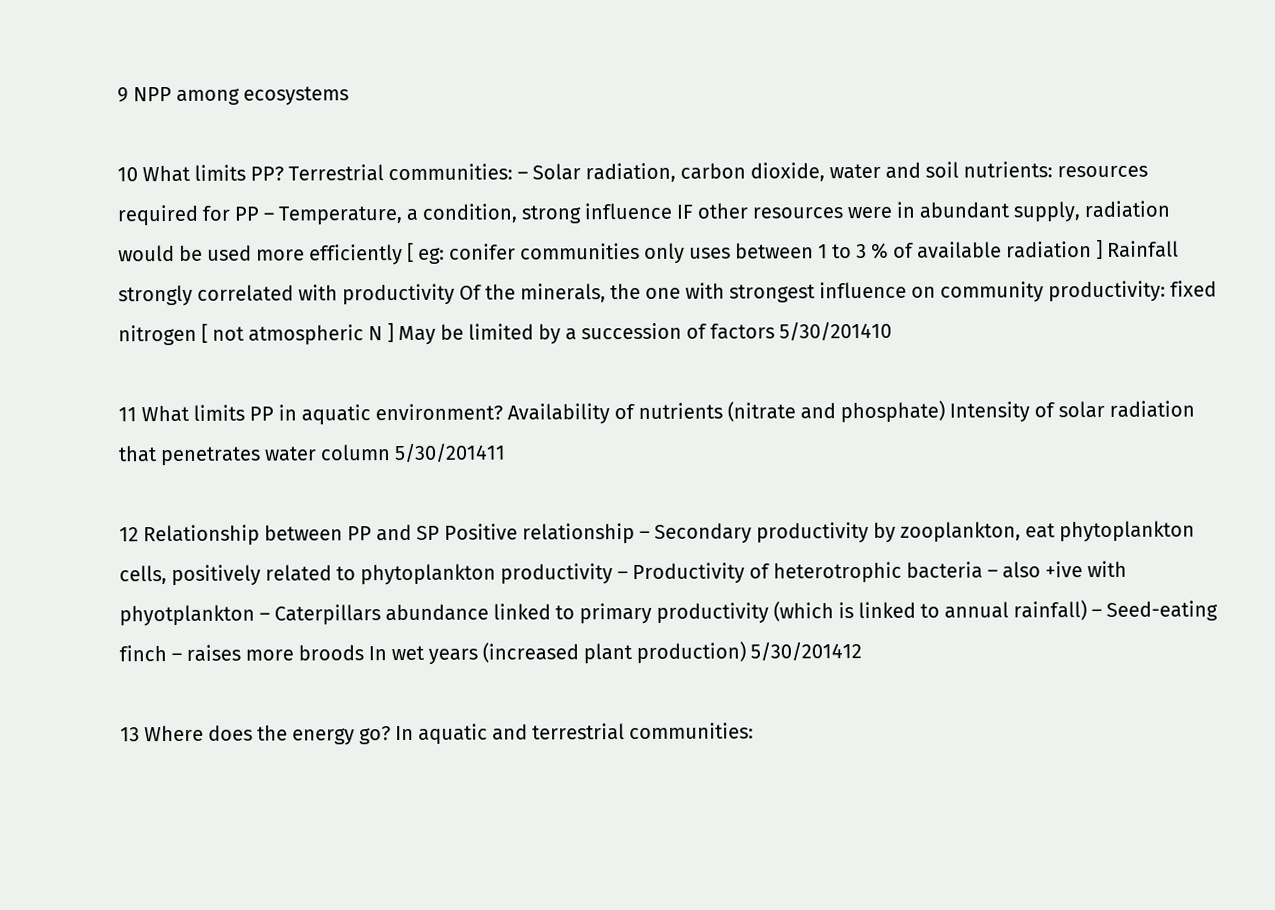9 NPP among ecosystems

10 What limits PP? Terrestrial communities: – Solar radiation, carbon dioxide, water and soil nutrients: resources required for PP – Temperature, a condition, strong influence IF other resources were in abundant supply, radiation would be used more efficiently [ eg: conifer communities only uses between 1 to 3 % of available radiation ] Rainfall strongly correlated with productivity Of the minerals, the one with strongest influence on community productivity: fixed nitrogen [ not atmospheric N ] May be limited by a succession of factors 5/30/201410

11 What limits PP in aquatic environment? Availability of nutrients (nitrate and phosphate) Intensity of solar radiation that penetrates water column 5/30/201411

12 Relationship between PP and SP Positive relationship – Secondary productivity by zooplankton, eat phytoplankton cells, positively related to phytoplankton productivity – Productivity of heterotrophic bacteria – also +ive with phyotplankton – Caterpillars abundance linked to primary productivity (which is linked to annual rainfall) – Seed-eating finch – raises more broods In wet years (increased plant production) 5/30/201412

13 Where does the energy go? In aquatic and terrestrial communities: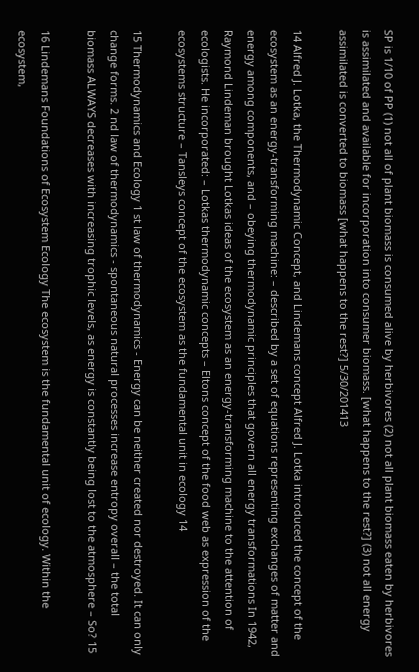SP is 1/10 of PP (1) not all of plant biomass is consumed alive by herbivores (2) not all plant biomass eaten by herbivores is assimilated and available for incorporation into consumer biomass. [what happens to the rest?] (3) not all energy assimilated is converted to biomass [what happens to the rest?] 5/30/201413

14 Alfred J. Lotka, the Thermodynamic Concept, and Lindemans concept Alfred J. Lotka introduced the concept of the ecosystem as an energy-transforming machine: – described by a set of equations representing exchanges of matter and energy among components, and – obeying thermodynamic principles that govern all energy transformations In 1942, Raymond Lindeman brought Lotkas ideas of the ecosystem as an energy-transforming machine to the attention of ecologists. He incorporated: – Lotkas thermodynamic concepts – Eltons concept of the food web as expression of the ecosystems structure – Tansleys concept of the ecosystem as the fundamental unit in ecology 14

15 Thermodynamics and Ecology 1 st law of thermodynamics - Energy can be neither created nor destroyed. It can only change forms. 2 nd law of thermodynamics - spontaneous natural processes increase entropy overall – the total biomass ALWAYS decreases with increasing trophic levels, as energy is constantly being lost to the atmosphere – So? 15

16 Lindemans Foundations of Ecosystem Ecology The ecosystem is the fundamental unit of ecology. Within the ecosystem,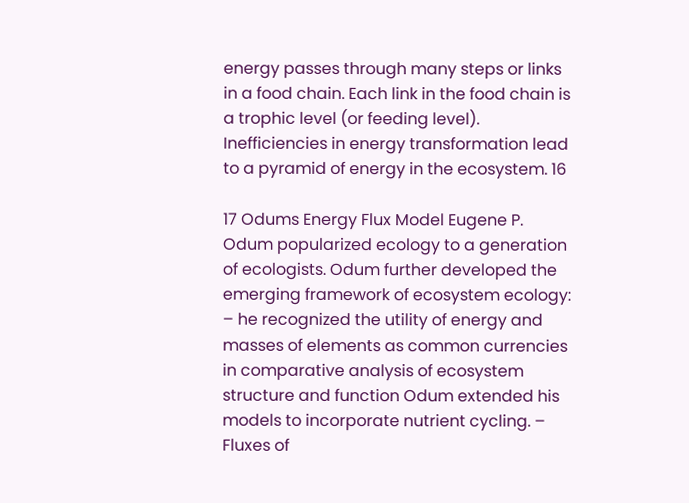energy passes through many steps or links in a food chain. Each link in the food chain is a trophic level (or feeding level). Inefficiencies in energy transformation lead to a pyramid of energy in the ecosystem. 16

17 Odums Energy Flux Model Eugene P. Odum popularized ecology to a generation of ecologists. Odum further developed the emerging framework of ecosystem ecology: – he recognized the utility of energy and masses of elements as common currencies in comparative analysis of ecosystem structure and function Odum extended his models to incorporate nutrient cycling. – Fluxes of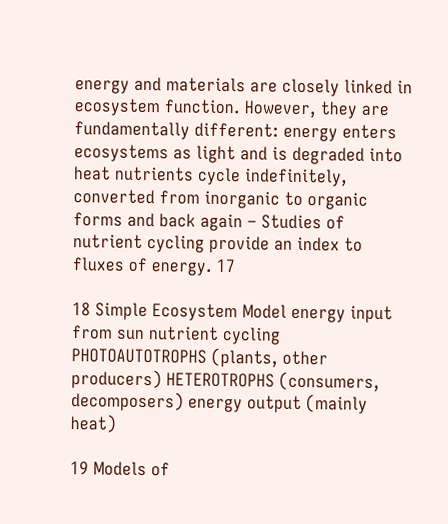energy and materials are closely linked in ecosystem function. However, they are fundamentally different: energy enters ecosystems as light and is degraded into heat nutrients cycle indefinitely, converted from inorganic to organic forms and back again – Studies of nutrient cycling provide an index to fluxes of energy. 17

18 Simple Ecosystem Model energy input from sun nutrient cycling PHOTOAUTOTROPHS (plants, other producers) HETEROTROPHS (consumers, decomposers) energy output (mainly heat)

19 Models of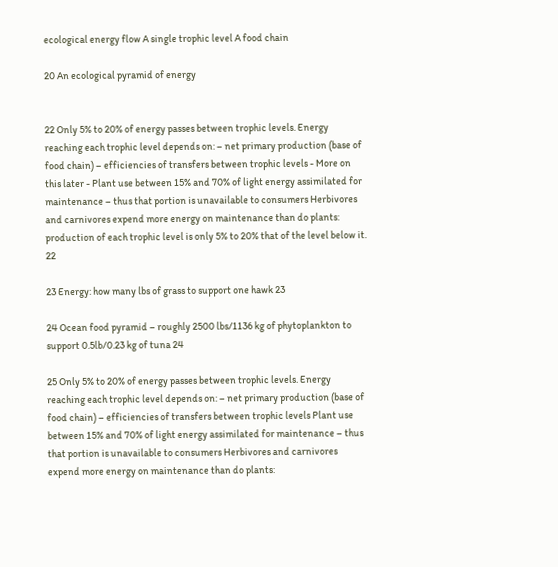ecological energy flow A single trophic level A food chain

20 An ecological pyramid of energy


22 Only 5% to 20% of energy passes between trophic levels. Energy reaching each trophic level depends on: – net primary production (base of food chain) – efficiencies of transfers between trophic levels - More on this later - Plant use between 15% and 70% of light energy assimilated for maintenance – thus that portion is unavailable to consumers Herbivores and carnivores expend more energy on maintenance than do plants: production of each trophic level is only 5% to 20% that of the level below it. 22

23 Energy: how many lbs of grass to support one hawk 23

24 Ocean food pyramid – roughly 2500 lbs/1136 kg of phytoplankton to support 0.5lb/0.23 kg of tuna 24

25 Only 5% to 20% of energy passes between trophic levels. Energy reaching each trophic level depends on: – net primary production (base of food chain) – efficiencies of transfers between trophic levels Plant use between 15% and 70% of light energy assimilated for maintenance – thus that portion is unavailable to consumers Herbivores and carnivores expend more energy on maintenance than do plants: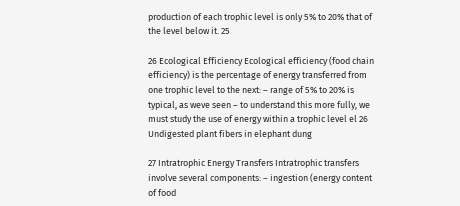production of each trophic level is only 5% to 20% that of the level below it. 25

26 Ecological Efficiency Ecological efficiency (food chain efficiency) is the percentage of energy transferred from one trophic level to the next: – range of 5% to 20% is typical, as weve seen – to understand this more fully, we must study the use of energy within a trophic level el 26 Undigested plant fibers in elephant dung

27 Intratrophic Energy Transfers Intratrophic transfers involve several components: – ingestion (energy content of food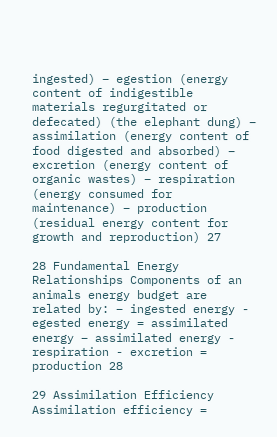ingested) – egestion (energy content of indigestible materials regurgitated or defecated) (the elephant dung) – assimilation (energy content of food digested and absorbed) – excretion (energy content of organic wastes) – respiration (energy consumed for maintenance) – production (residual energy content for growth and reproduction) 27

28 Fundamental Energy Relationships Components of an animals energy budget are related by: – ingested energy - egested energy = assimilated energy – assimilated energy - respiration - excretion = production 28

29 Assimilation Efficiency Assimilation efficiency =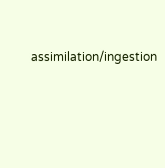assimilation/ingestion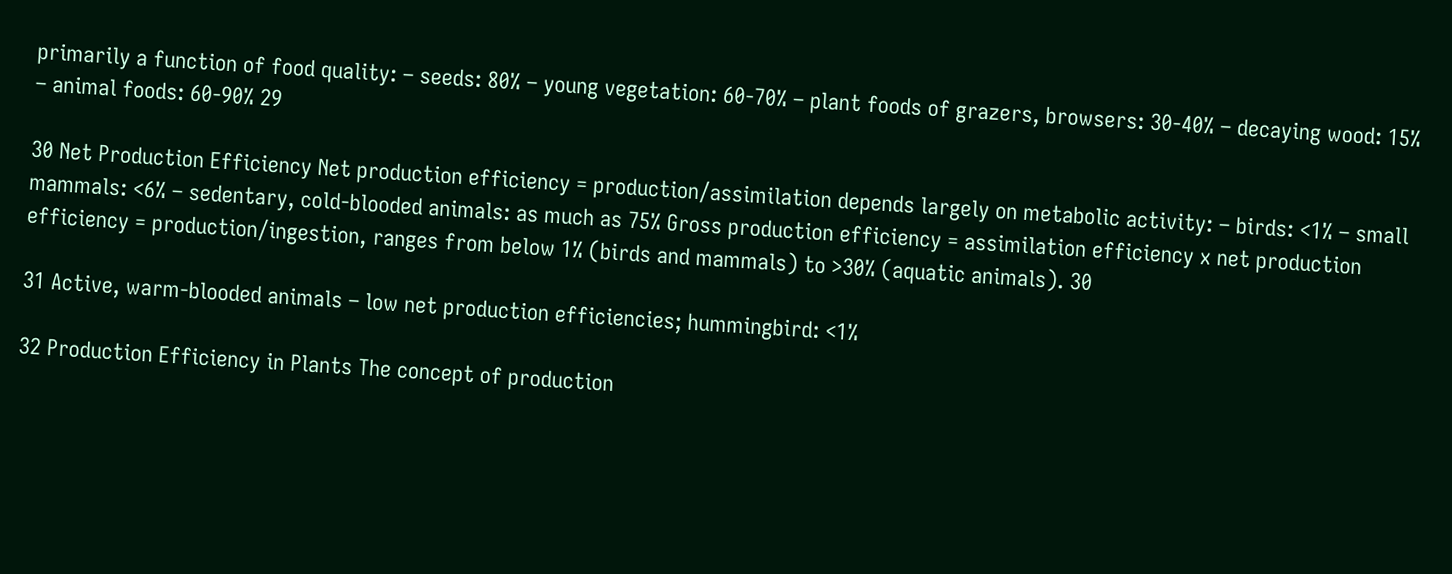primarily a function of food quality: – seeds: 80% – young vegetation: 60-70% – plant foods of grazers, browsers: 30-40% – decaying wood: 15% – animal foods: 60-90% 29

30 Net Production Efficiency Net production efficiency = production/assimilation depends largely on metabolic activity: – birds: <1% – small mammals: <6% – sedentary, cold-blooded animals: as much as 75% Gross production efficiency = assimilation efficiency x net production efficiency = production/ingestion, ranges from below 1% (birds and mammals) to >30% (aquatic animals). 30

31 Active, warm-blooded animals – low net production efficiencies; hummingbird: <1%

32 Production Efficiency in Plants The concept of production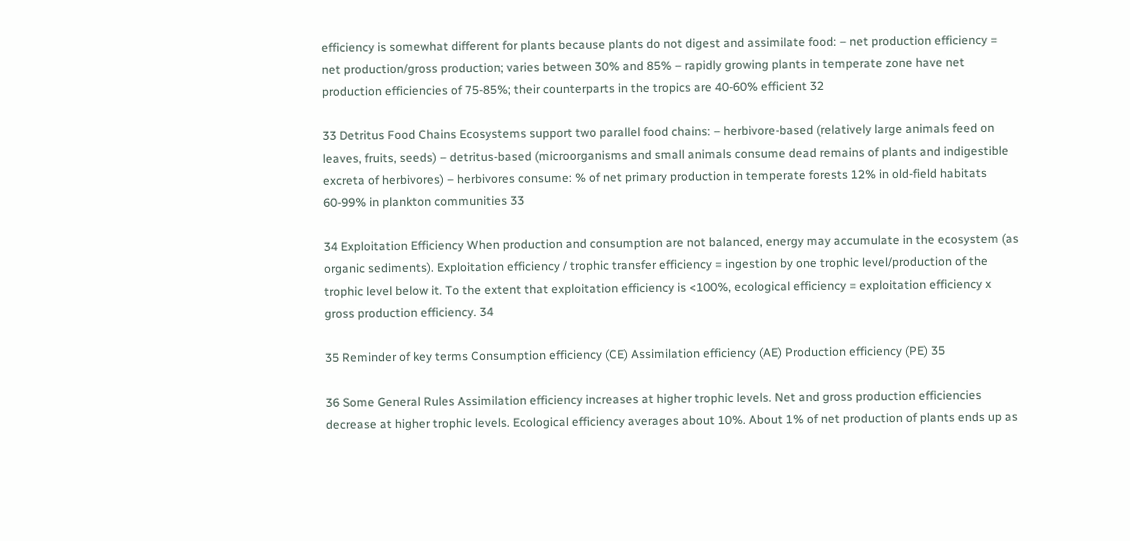efficiency is somewhat different for plants because plants do not digest and assimilate food: – net production efficiency = net production/gross production; varies between 30% and 85% – rapidly growing plants in temperate zone have net production efficiencies of 75-85%; their counterparts in the tropics are 40-60% efficient 32

33 Detritus Food Chains Ecosystems support two parallel food chains: – herbivore-based (relatively large animals feed on leaves, fruits, seeds) – detritus-based (microorganisms and small animals consume dead remains of plants and indigestible excreta of herbivores) – herbivores consume: % of net primary production in temperate forests 12% in old-field habitats 60-99% in plankton communities 33

34 Exploitation Efficiency When production and consumption are not balanced, energy may accumulate in the ecosystem (as organic sediments). Exploitation efficiency / trophic transfer efficiency = ingestion by one trophic level/production of the trophic level below it. To the extent that exploitation efficiency is <100%, ecological efficiency = exploitation efficiency x gross production efficiency. 34

35 Reminder of key terms Consumption efficiency (CE) Assimilation efficiency (AE) Production efficiency (PE) 35

36 Some General Rules Assimilation efficiency increases at higher trophic levels. Net and gross production efficiencies decrease at higher trophic levels. Ecological efficiency averages about 10%. About 1% of net production of plants ends up as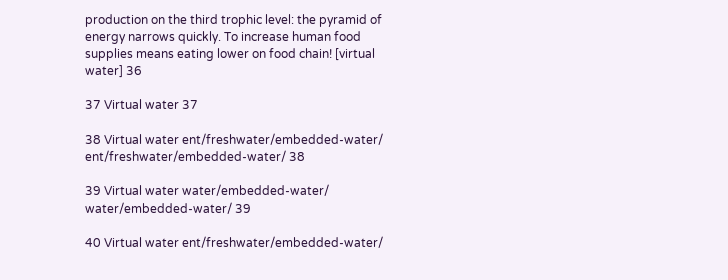production on the third trophic level: the pyramid of energy narrows quickly. To increase human food supplies means eating lower on food chain! [virtual water] 36

37 Virtual water 37

38 Virtual water ent/freshwater/embedded-water/ ent/freshwater/embedded-water/ 38

39 Virtual water water/embedded-water/ water/embedded-water/ 39

40 Virtual water ent/freshwater/embedded-water/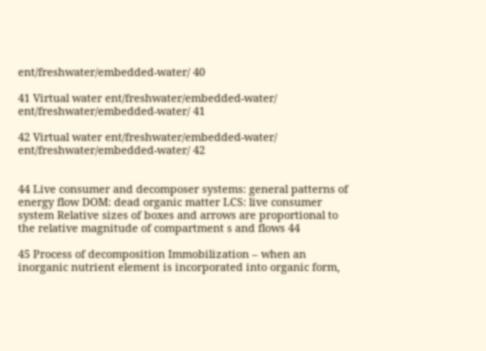ent/freshwater/embedded-water/ 40

41 Virtual water ent/freshwater/embedded-water/ ent/freshwater/embedded-water/ 41

42 Virtual water ent/freshwater/embedded-water/ ent/freshwater/embedded-water/ 42


44 Live consumer and decomposer systems: general patterns of energy flow DOM: dead organic matter LCS: live consumer system Relative sizes of boxes and arrows are proportional to the relative magnitude of compartment s and flows 44

45 Process of decomposition Immobilization – when an inorganic nutrient element is incorporated into organic form,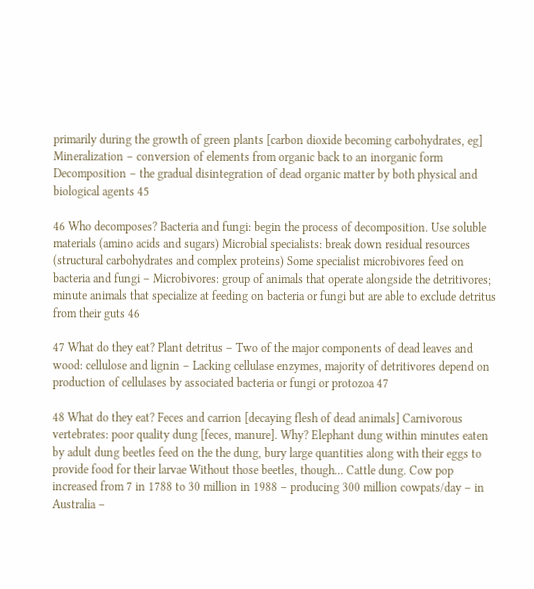primarily during the growth of green plants [carbon dioxide becoming carbohydrates, eg] Mineralization – conversion of elements from organic back to an inorganic form Decomposition – the gradual disintegration of dead organic matter by both physical and biological agents 45

46 Who decomposes? Bacteria and fungi: begin the process of decomposition. Use soluble materials (amino acids and sugars) Microbial specialists: break down residual resources (structural carbohydrates and complex proteins) Some specialist microbivores feed on bacteria and fungi – Microbivores: group of animals that operate alongside the detritivores; minute animals that specialize at feeding on bacteria or fungi but are able to exclude detritus from their guts 46

47 What do they eat? Plant detritus – Two of the major components of dead leaves and wood: cellulose and lignin – Lacking cellulase enzymes, majority of detritivores depend on production of cellulases by associated bacteria or fungi or protozoa 47

48 What do they eat? Feces and carrion [decaying flesh of dead animals] Carnivorous vertebrates: poor quality dung [feces, manure]. Why? Elephant dung within minutes eaten by adult dung beetles feed on the the dung, bury large quantities along with their eggs to provide food for their larvae Without those beetles, though… Cattle dung. Cow pop increased from 7 in 1788 to 30 million in 1988 – producing 300 million cowpats/day – in Australia –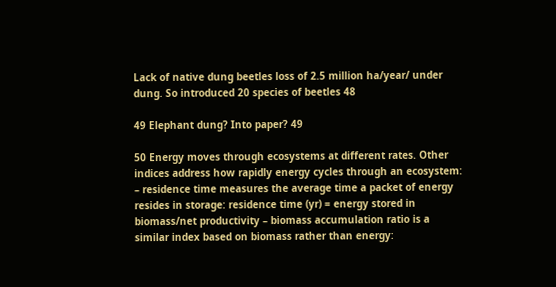Lack of native dung beetles loss of 2.5 million ha/year/ under dung. So introduced 20 species of beetles 48

49 Elephant dung? Into paper? 49

50 Energy moves through ecosystems at different rates. Other indices address how rapidly energy cycles through an ecosystem: – residence time measures the average time a packet of energy resides in storage: residence time (yr) = energy stored in biomass/net productivity – biomass accumulation ratio is a similar index based on biomass rather than energy: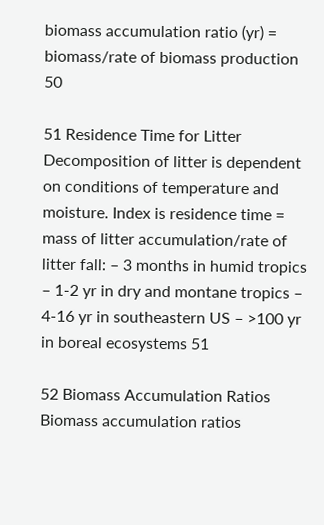biomass accumulation ratio (yr) = biomass/rate of biomass production 50

51 Residence Time for Litter Decomposition of litter is dependent on conditions of temperature and moisture. Index is residence time = mass of litter accumulation/rate of litter fall: – 3 months in humid tropics – 1-2 yr in dry and montane tropics – 4-16 yr in southeastern US – >100 yr in boreal ecosystems 51

52 Biomass Accumulation Ratios Biomass accumulation ratios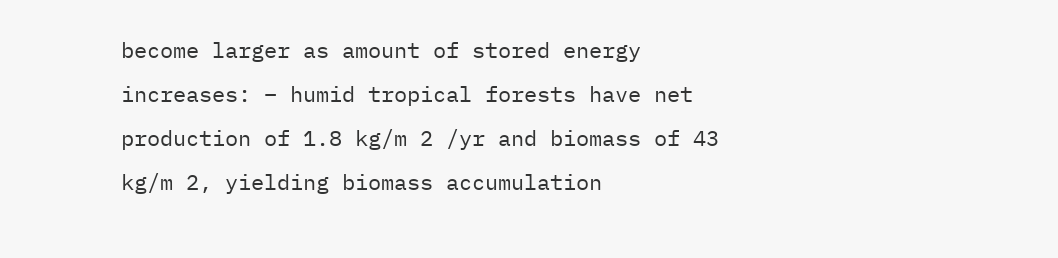become larger as amount of stored energy increases: – humid tropical forests have net production of 1.8 kg/m 2 /yr and biomass of 43 kg/m 2, yielding biomass accumulation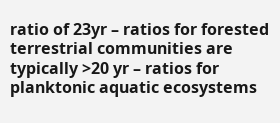ratio of 23yr – ratios for forested terrestrial communities are typically >20 yr – ratios for planktonic aquatic ecosystems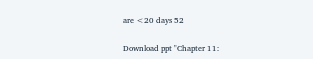are <20 days 52

Download ppt "Chapter 11: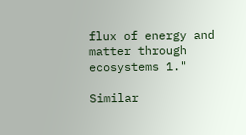flux of energy and matter through ecosystems 1."

Similar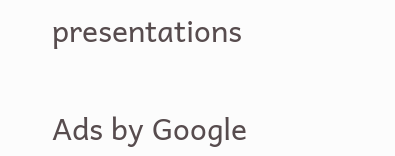presentations

Ads by Google